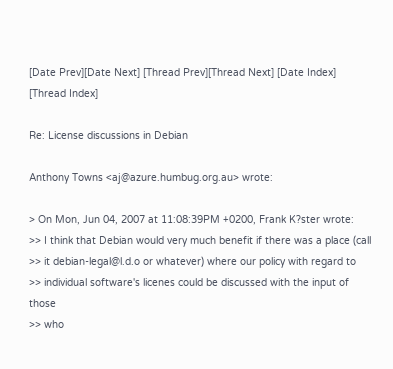[Date Prev][Date Next] [Thread Prev][Thread Next] [Date Index] [Thread Index]

Re: License discussions in Debian

Anthony Towns <aj@azure.humbug.org.au> wrote:

> On Mon, Jun 04, 2007 at 11:08:39PM +0200, Frank K?ster wrote:
>> I think that Debian would very much benefit if there was a place (call
>> it debian-legal@l.d.o or whatever) where our policy with regard to
>> individual software's licenes could be discussed with the input of those
>> who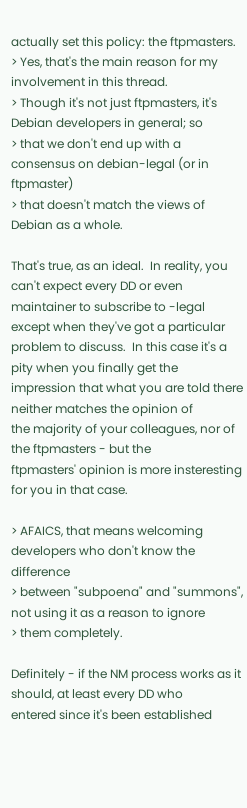actually set this policy: the ftpmasters.
> Yes, that's the main reason for my involvement in this thread.
> Though it's not just ftpmasters, it's Debian developers in general; so
> that we don't end up with a consensus on debian-legal (or in ftpmaster)
> that doesn't match the views of Debian as a whole.

That's true, as an ideal.  In reality, you can't expect every DD or even
maintainer to subscribe to -legal except when they've got a particular
problem to discuss.  In this case it's a pity when you finally get the
impression that what you are told there neither matches the opinion of
the majority of your colleagues, nor of the ftpmasters - but the
ftpmasters' opinion is more insteresting for you in that case.

> AFAICS, that means welcoming developers who don't know the difference
> between "subpoena" and "summons", not using it as a reason to ignore
> them completely.

Definitely - if the NM process works as it should, at least every DD who
entered since it's been established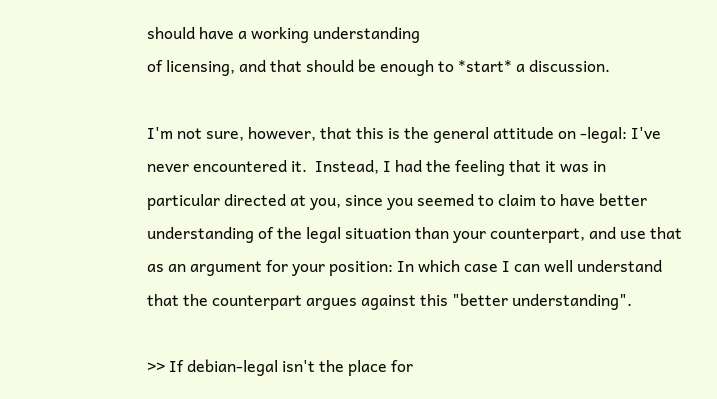should have a working understanding
of licensing, and that should be enough to *start* a discussion.

I'm not sure, however, that this is the general attitude on -legal: I've
never encountered it.  Instead, I had the feeling that it was in
particular directed at you, since you seemed to claim to have better
understanding of the legal situation than your counterpart, and use that
as an argument for your position: In which case I can well understand
that the counterpart argues against this "better understanding".

>> If debian-legal isn't the place for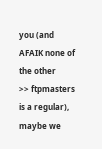you (and AFAIK none of the other
>> ftpmasters is a regular), maybe we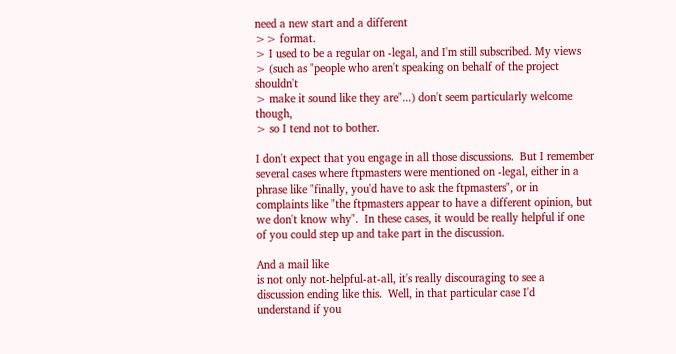need a new start and a different
>> format.
> I used to be a regular on -legal, and I'm still subscribed. My views
> (such as "people who aren't speaking on behalf of the project shouldn't
> make it sound like they are"...) don't seem particularly welcome though,
> so I tend not to bother.

I don't expect that you engage in all those discussions.  But I remember
several cases where ftpmasters were mentioned on -legal, either in a
phrase like "finally, you'd have to ask the ftpmasters", or in
complaints like "the ftpmasters appear to have a different opinion, but
we don't know why".  In these cases, it would be really helpful if one
of you could step up and take part in the discussion.

And a mail like
is not only not-helpful-at-all, it's really discouraging to see a
discussion ending like this.  Well, in that particular case I'd
understand if you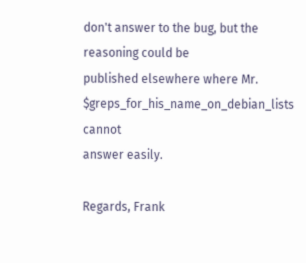don't answer to the bug, but the reasoning could be
published elsewhere where Mr. $greps_for_his_name_on_debian_lists cannot
answer easily.

Regards, Frank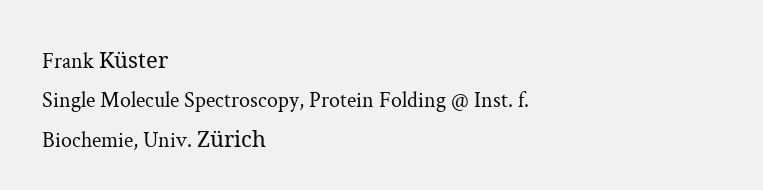Frank Küster
Single Molecule Spectroscopy, Protein Folding @ Inst. f. Biochemie, Univ. Zürich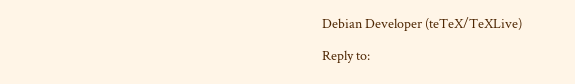Debian Developer (teTeX/TeXLive)

Reply to: